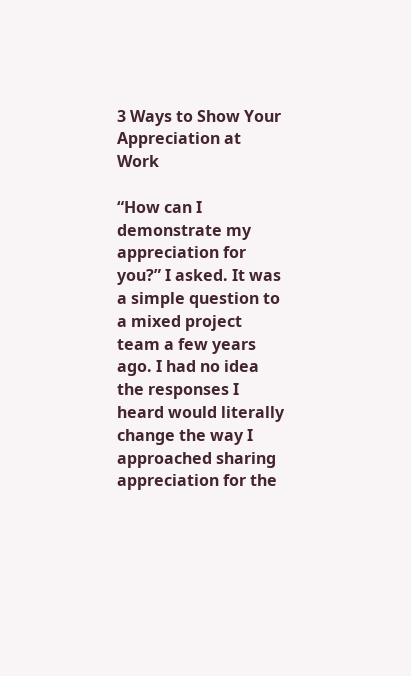3 Ways to Show Your Appreciation at Work

“How can I demonstrate my appreciation for you?” I asked. It was a simple question to a mixed project team a few years ago. I had no idea the responses I heard would literally change the way I approached sharing appreciation for the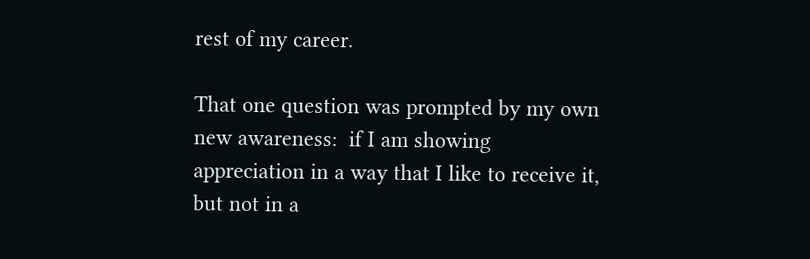rest of my career.

That one question was prompted by my own new awareness:  if I am showing appreciation in a way that I like to receive it, but not in a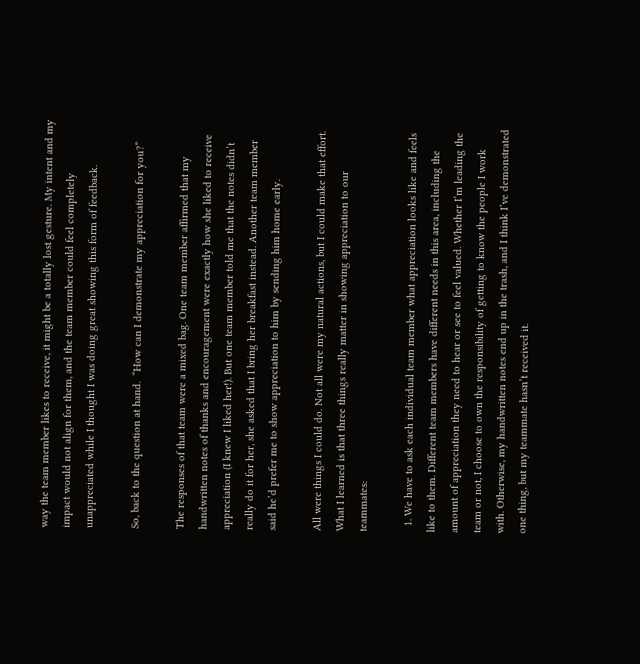way the team member likes to receive, it might be a totally lost gesture. My intent and my impact would not align for them, and the team member could feel completely unappreciated while I thought I was doing great showing this form of feedback.

So, back to the question at hand.  “How can I demonstrate my appreciation for you?”

The responses of that team were a mixed bag. One team member affirmed that my handwritten notes of thanks and encouragement were exactly how she liked to receive appreciation (I knew I liked her!). But one team member told me that the notes didn’t really do it for her, she asked that I bring her breakfast instead. Another team member said he’d prefer me to show appreciation to him by sending him home early.

All were things I could do. Not all were my natural actions, but I could make that effort.  What I learned is that three things really matter in showing appreciation to our teammates:

  1. We have to ask each individual team member what appreciation looks like and feels like to them. Different team members have different needs in this area, including the amount of appreciation they need to hear or see to feel valued. Whether I’m leading the team or not, I choose to own the responsibility of getting to know the people I work with. Otherwise, my handwritten notes end up in the trash, and I think I’ve demonstrated one thing, but my teammate hasn’t received it.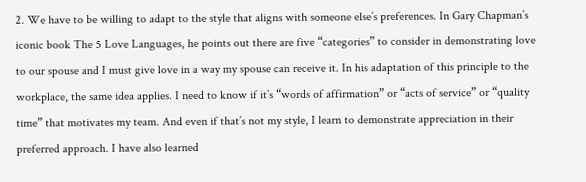2. We have to be willing to adapt to the style that aligns with someone else’s preferences. In Gary Chapman’s iconic book The 5 Love Languages, he points out there are five “categories” to consider in demonstrating love to our spouse and I must give love in a way my spouse can receive it. In his adaptation of this principle to the workplace, the same idea applies. I need to know if it’s “words of affirmation” or “acts of service” or “quality time” that motivates my team. And even if that’s not my style, I learn to demonstrate appreciation in their preferred approach. I have also learned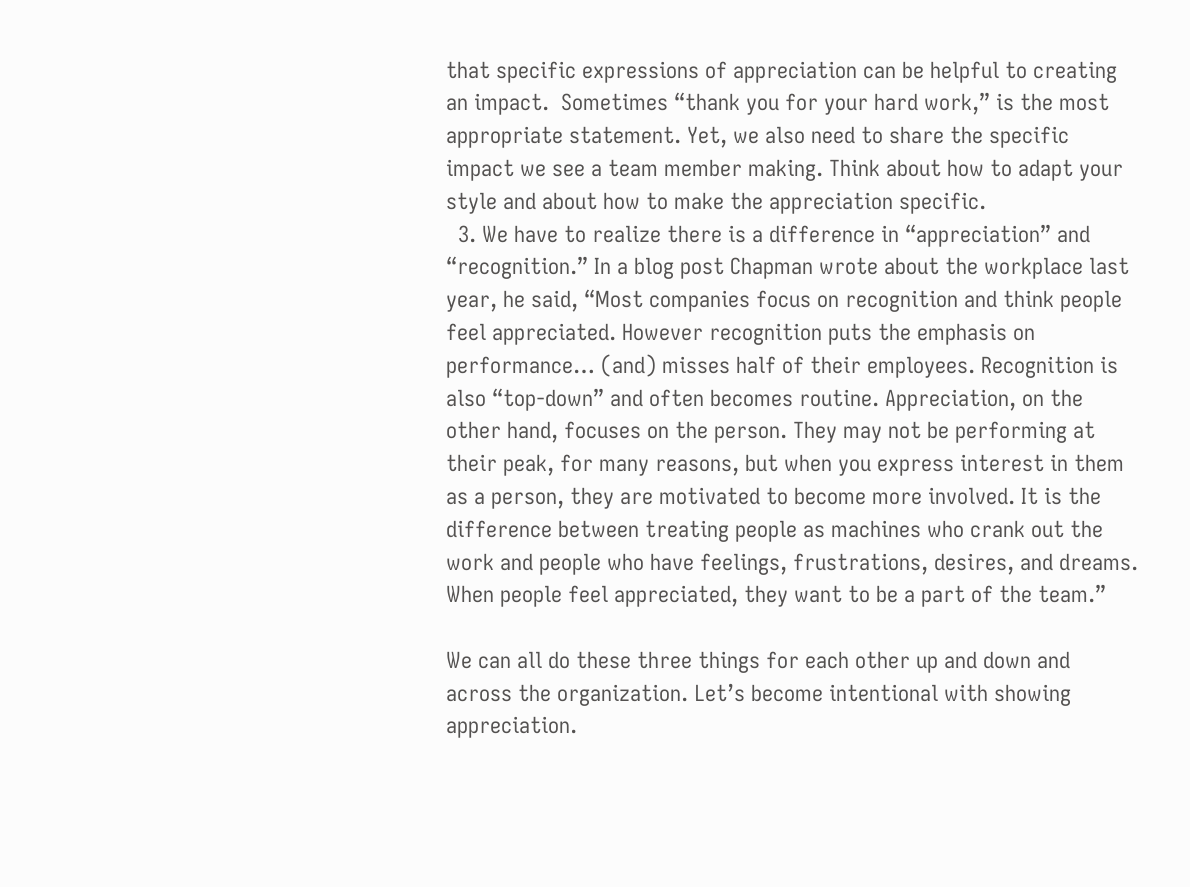that specific expressions of appreciation can be helpful to creating an impact.  Sometimes “thank you for your hard work,” is the most appropriate statement. Yet, we also need to share the specific impact we see a team member making. Think about how to adapt your style and about how to make the appreciation specific.
  3. We have to realize there is a difference in “appreciation” and “recognition.” In a blog post Chapman wrote about the workplace last year, he said, “Most companies focus on recognition and think people feel appreciated. However recognition puts the emphasis on performance… (and) misses half of their employees. Recognition is also “top-down” and often becomes routine. Appreciation, on the other hand, focuses on the person. They may not be performing at their peak, for many reasons, but when you express interest in them as a person, they are motivated to become more involved. It is the difference between treating people as machines who crank out the work and people who have feelings, frustrations, desires, and dreams. When people feel appreciated, they want to be a part of the team.”

We can all do these three things for each other up and down and across the organization. Let’s become intentional with showing appreciation.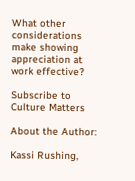What other considerations make showing appreciation at work effective?

Subscribe to Culture Matters

About the Author:

Kassi Rushing,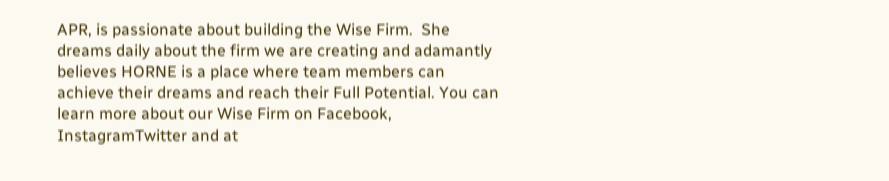APR, is passionate about building the Wise Firm.  She dreams daily about the firm we are creating and adamantly believes HORNE is a place where team members can achieve their dreams and reach their Full Potential. You can learn more about our Wise Firm on Facebook, InstagramTwitter and at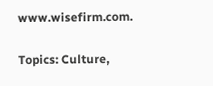www.wisefirm.com.

Topics: Culture,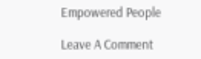Empowered People

Leave A Comment